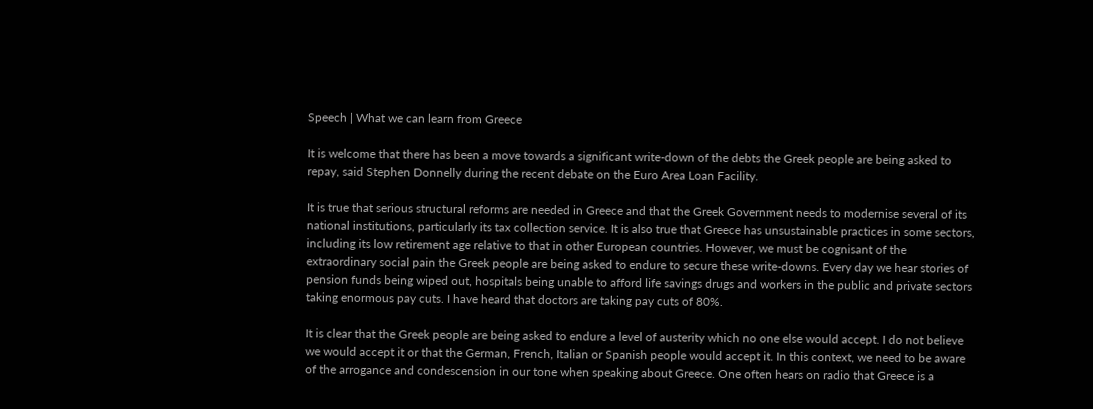Speech | What we can learn from Greece

It is welcome that there has been a move towards a significant write-down of the debts the Greek people are being asked to repay, said Stephen Donnelly during the recent debate on the Euro Area Loan Facility.

It is true that serious structural reforms are needed in Greece and that the Greek Government needs to modernise several of its national institutions, particularly its tax collection service. It is also true that Greece has unsustainable practices in some sectors, including its low retirement age relative to that in other European countries. However, we must be cognisant of the extraordinary social pain the Greek people are being asked to endure to secure these write-downs. Every day we hear stories of pension funds being wiped out, hospitals being unable to afford life savings drugs and workers in the public and private sectors taking enormous pay cuts. I have heard that doctors are taking pay cuts of 80%.

It is clear that the Greek people are being asked to endure a level of austerity which no one else would accept. I do not believe we would accept it or that the German, French, Italian or Spanish people would accept it. In this context, we need to be aware of the arrogance and condescension in our tone when speaking about Greece. One often hears on radio that Greece is a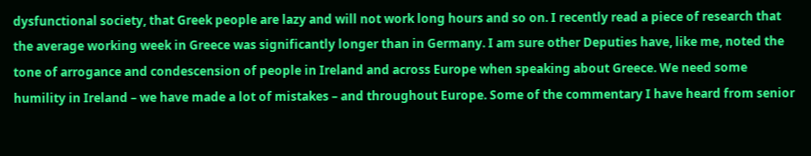dysfunctional society, that Greek people are lazy and will not work long hours and so on. I recently read a piece of research that the average working week in Greece was significantly longer than in Germany. I am sure other Deputies have, like me, noted the tone of arrogance and condescension of people in Ireland and across Europe when speaking about Greece. We need some humility in Ireland – we have made a lot of mistakes – and throughout Europe. Some of the commentary I have heard from senior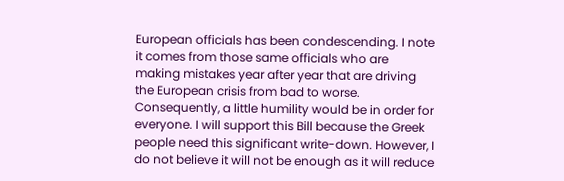European officials has been condescending. I note it comes from those same officials who are making mistakes year after year that are driving the European crisis from bad to worse. Consequently, a little humility would be in order for everyone. I will support this Bill because the Greek people need this significant write-down. However, I do not believe it will not be enough as it will reduce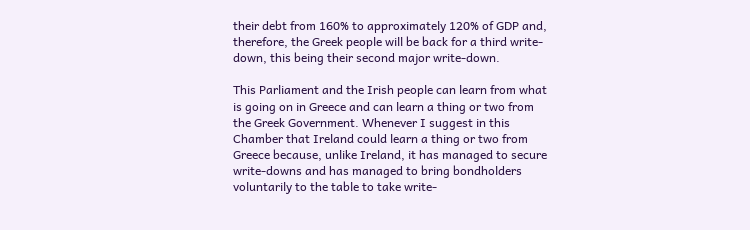their debt from 160% to approximately 120% of GDP and, therefore, the Greek people will be back for a third write-down, this being their second major write-down.

This Parliament and the Irish people can learn from what is going on in Greece and can learn a thing or two from the Greek Government. Whenever I suggest in this Chamber that Ireland could learn a thing or two from Greece because, unlike Ireland, it has managed to secure write-downs and has managed to bring bondholders voluntarily to the table to take write-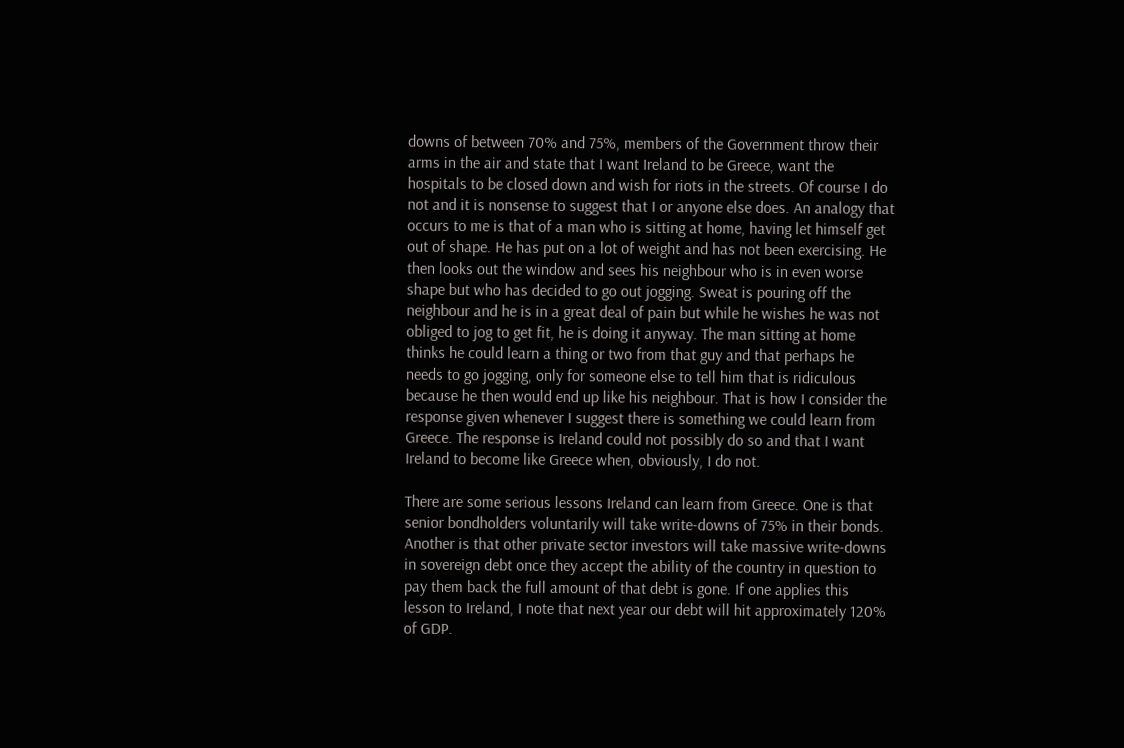downs of between 70% and 75%, members of the Government throw their arms in the air and state that I want Ireland to be Greece, want the hospitals to be closed down and wish for riots in the streets. Of course I do not and it is nonsense to suggest that I or anyone else does. An analogy that occurs to me is that of a man who is sitting at home, having let himself get out of shape. He has put on a lot of weight and has not been exercising. He then looks out the window and sees his neighbour who is in even worse shape but who has decided to go out jogging. Sweat is pouring off the neighbour and he is in a great deal of pain but while he wishes he was not obliged to jog to get fit, he is doing it anyway. The man sitting at home thinks he could learn a thing or two from that guy and that perhaps he needs to go jogging, only for someone else to tell him that is ridiculous because he then would end up like his neighbour. That is how I consider the response given whenever I suggest there is something we could learn from Greece. The response is Ireland could not possibly do so and that I want Ireland to become like Greece when, obviously, I do not.

There are some serious lessons Ireland can learn from Greece. One is that senior bondholders voluntarily will take write-downs of 75% in their bonds. Another is that other private sector investors will take massive write-downs in sovereign debt once they accept the ability of the country in question to pay them back the full amount of that debt is gone. If one applies this lesson to Ireland, I note that next year our debt will hit approximately 120% of GDP.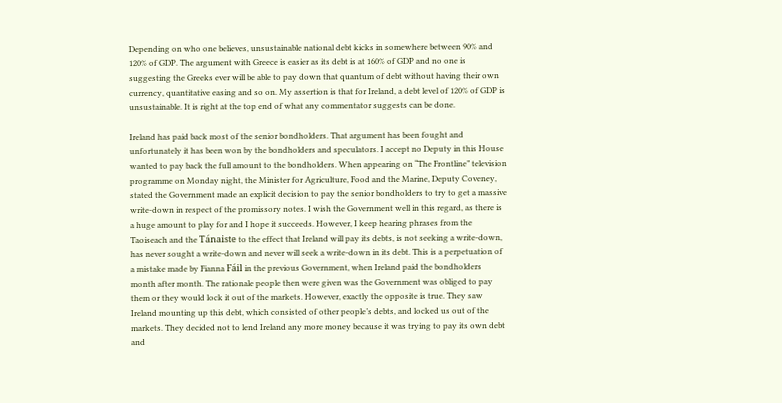Depending on who one believes, unsustainable national debt kicks in somewhere between 90% and 120% of GDP. The argument with Greece is easier as its debt is at 160% of GDP and no one is suggesting the Greeks ever will be able to pay down that quantum of debt without having their own currency, quantitative easing and so on. My assertion is that for Ireland, a debt level of 120% of GDP is unsustainable. It is right at the top end of what any commentator suggests can be done.

Ireland has paid back most of the senior bondholders. That argument has been fought and unfortunately it has been won by the bondholders and speculators. I accept no Deputy in this House wanted to pay back the full amount to the bondholders. When appearing on “The Frontline” television programme on Monday night, the Minister for Agriculture, Food and the Marine, Deputy Coveney, stated the Government made an explicit decision to pay the senior bondholders to try to get a massive write-down in respect of the promissory notes. I wish the Government well in this regard, as there is a huge amount to play for and I hope it succeeds. However, I keep hearing phrases from the Taoiseach and the Tánaiste to the effect that Ireland will pay its debts, is not seeking a write-down, has never sought a write-down and never will seek a write-down in its debt. This is a perpetuation of a mistake made by Fianna Fáil in the previous Government, when Ireland paid the bondholders month after month. The rationale people then were given was the Government was obliged to pay them or they would lock it out of the markets. However, exactly the opposite is true. They saw Ireland mounting up this debt, which consisted of other people’s debts, and locked us out of the markets. They decided not to lend Ireland any more money because it was trying to pay its own debt and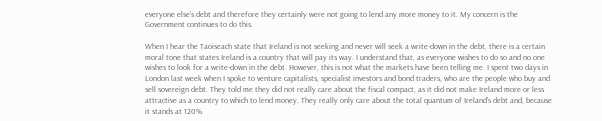everyone else’s debt and therefore they certainly were not going to lend any more money to it. My concern is the Government continues to do this.

When I hear the Taoiseach state that Ireland is not seeking and never will seek a write-down in the debt, there is a certain moral tone that states Ireland is a country that will pay its way. I understand that, as everyone wishes to do so and no one wishes to look for a write-down in the debt. However, this is not what the markets have been telling me. I spent two days in London last week when I spoke to venture capitalists, specialist investors and bond traders, who are the people who buy and sell sovereign debt. They told me they did not really care about the fiscal compact, as it did not make Ireland more or less attractive as a country to which to lend money. They really only care about the total quantum of Ireland’s debt and, because it stands at 120%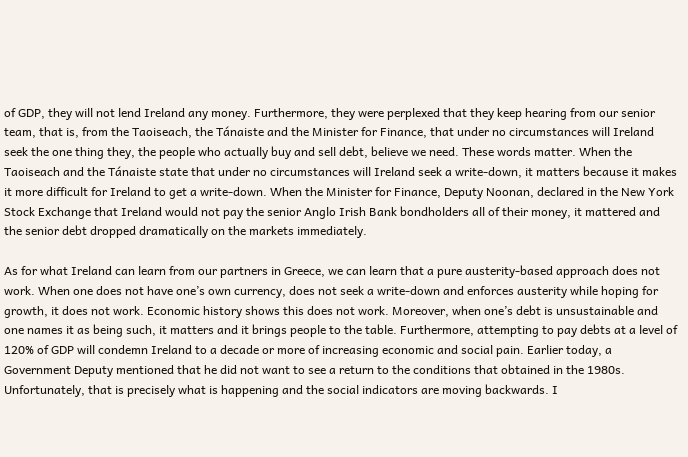of GDP, they will not lend Ireland any money. Furthermore, they were perplexed that they keep hearing from our senior team, that is, from the Taoiseach, the Tánaiste and the Minister for Finance, that under no circumstances will Ireland seek the one thing they, the people who actually buy and sell debt, believe we need. These words matter. When the Taoiseach and the Tánaiste state that under no circumstances will Ireland seek a write-down, it matters because it makes it more difficult for Ireland to get a write-down. When the Minister for Finance, Deputy Noonan, declared in the New York Stock Exchange that Ireland would not pay the senior Anglo Irish Bank bondholders all of their money, it mattered and the senior debt dropped dramatically on the markets immediately.

As for what Ireland can learn from our partners in Greece, we can learn that a pure austerity-based approach does not work. When one does not have one’s own currency, does not seek a write-down and enforces austerity while hoping for growth, it does not work. Economic history shows this does not work. Moreover, when one’s debt is unsustainable and one names it as being such, it matters and it brings people to the table. Furthermore, attempting to pay debts at a level of 120% of GDP will condemn Ireland to a decade or more of increasing economic and social pain. Earlier today, a Government Deputy mentioned that he did not want to see a return to the conditions that obtained in the 1980s. Unfortunately, that is precisely what is happening and the social indicators are moving backwards. I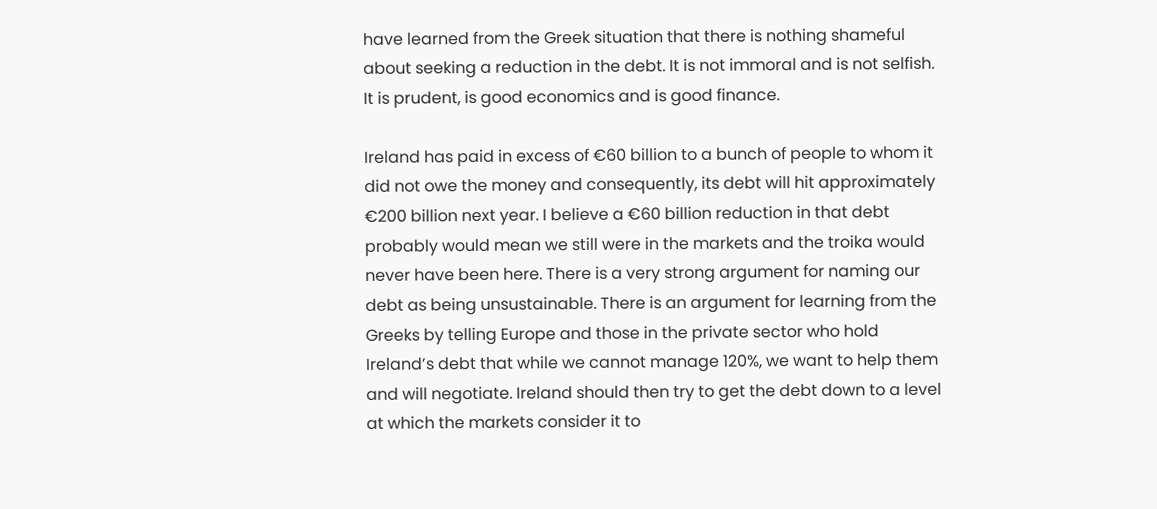have learned from the Greek situation that there is nothing shameful about seeking a reduction in the debt. It is not immoral and is not selfish. It is prudent, is good economics and is good finance.

Ireland has paid in excess of €60 billion to a bunch of people to whom it did not owe the money and consequently, its debt will hit approximately €200 billion next year. I believe a €60 billion reduction in that debt probably would mean we still were in the markets and the troika would never have been here. There is a very strong argument for naming our debt as being unsustainable. There is an argument for learning from the Greeks by telling Europe and those in the private sector who hold Ireland’s debt that while we cannot manage 120%, we want to help them and will negotiate. Ireland should then try to get the debt down to a level at which the markets consider it to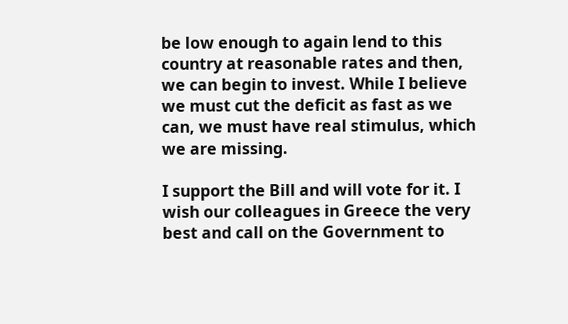be low enough to again lend to this country at reasonable rates and then, we can begin to invest. While I believe we must cut the deficit as fast as we can, we must have real stimulus, which we are missing.

I support the Bill and will vote for it. I wish our colleagues in Greece the very best and call on the Government to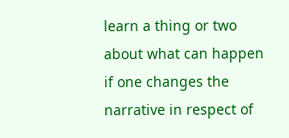learn a thing or two about what can happen if one changes the narrative in respect of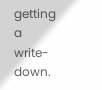getting a write-down.